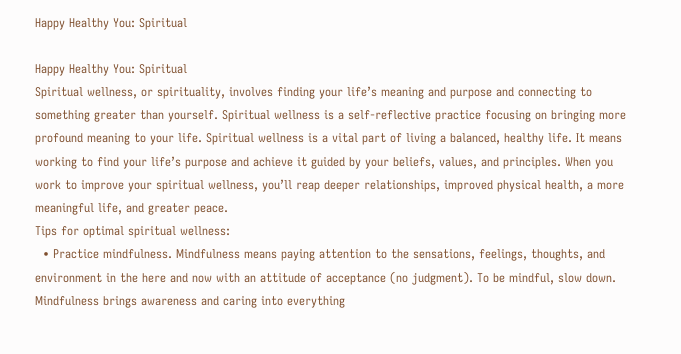Happy Healthy You: Spiritual

Happy Healthy You: Spiritual
Spiritual wellness, or spirituality, involves finding your life’s meaning and purpose and connecting to something greater than yourself. Spiritual wellness is a self-reflective practice focusing on bringing more profound meaning to your life. Spiritual wellness is a vital part of living a balanced, healthy life. It means working to find your life’s purpose and achieve it guided by your beliefs, values, and principles. When you work to improve your spiritual wellness, you’ll reap deeper relationships, improved physical health, a more meaningful life, and greater peace.
Tips for optimal spiritual wellness:
  • Practice mindfulness. Mindfulness means paying attention to the sensations, feelings, thoughts, and environment in the here and now with an attitude of acceptance (no judgment). To be mindful, slow down. Mindfulness brings awareness and caring into everything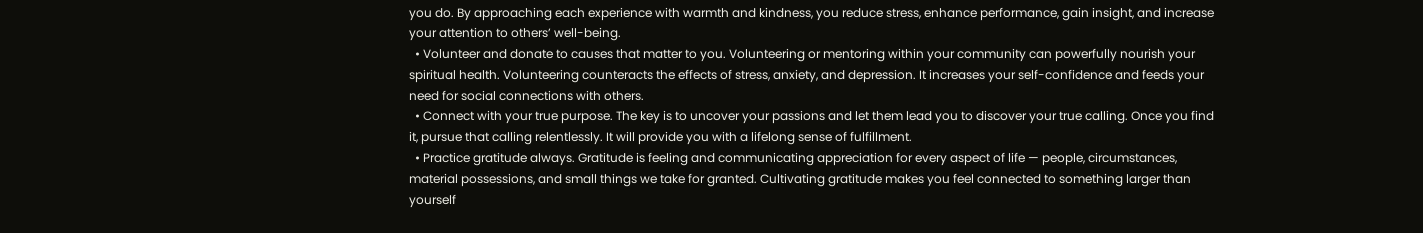you do. By approaching each experience with warmth and kindness, you reduce stress, enhance performance, gain insight, and increase your attention to others’ well-being.
  • Volunteer and donate to causes that matter to you. Volunteering or mentoring within your community can powerfully nourish your spiritual health. Volunteering counteracts the effects of stress, anxiety, and depression. It increases your self-confidence and feeds your need for social connections with others.
  • Connect with your true purpose. The key is to uncover your passions and let them lead you to discover your true calling. Once you find it, pursue that calling relentlessly. It will provide you with a lifelong sense of fulfillment.
  • Practice gratitude always. Gratitude is feeling and communicating appreciation for every aspect of life — people, circumstances, material possessions, and small things we take for granted. Cultivating gratitude makes you feel connected to something larger than yourself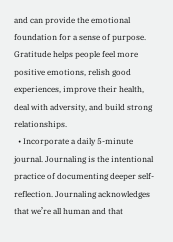and can provide the emotional foundation for a sense of purpose. Gratitude helps people feel more positive emotions, relish good experiences, improve their health, deal with adversity, and build strong relationships.
  • Incorporate a daily 5-minute journal. Journaling is the intentional practice of documenting deeper self-reflection. Journaling acknowledges that we’re all human and that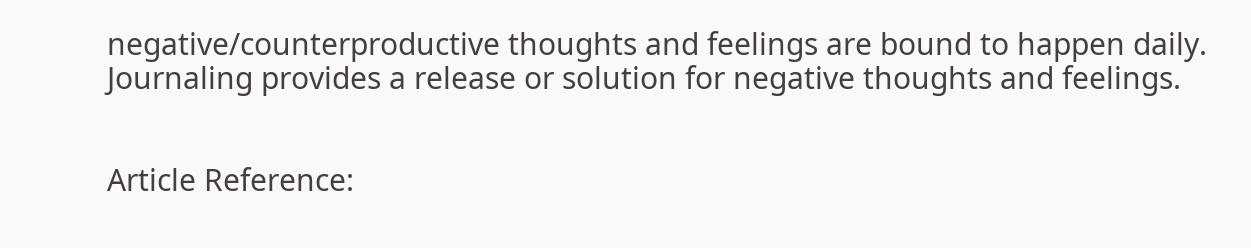negative/counterproductive thoughts and feelings are bound to happen daily. Journaling provides a release or solution for negative thoughts and feelings.


Article Reference: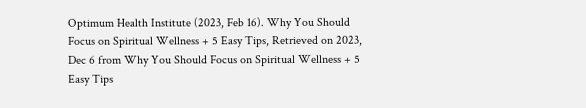Optimum Health Institute (2023, Feb 16). Why You Should Focus on Spiritual Wellness + 5 Easy Tips, Retrieved on 2023, Dec 6 from Why You Should Focus on Spiritual Wellness + 5 Easy Tips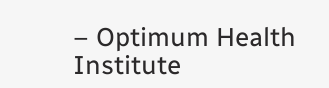– Optimum Health Institute